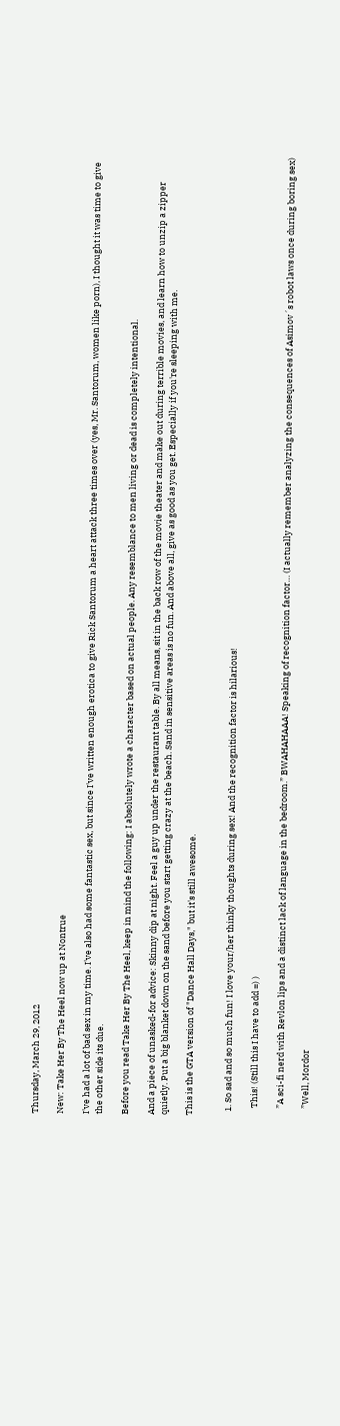Thursday, March 29, 2012

New: Take Her By The Heel now up at Nontrue

I've had a lot of bad sex in my time. I've also had some fantastic sex, but since I've written enough erotica to give Rick Santorum a heart attack three times over (yes, Mr. Santorum, women like porn), I thought it was time to give the other side its due.

Before you read Take Her By The Heel, keep in mind the following: I absolutely wrote a character based on actual people. Any resemblance to men living or dead is completely intentional.

And a piece of unasked-for advice: Skinny dip at night. Feel a guy up under the restaurant table. By all means, sit in the back row of the movie theater and make out during terrible movies, and learn how to unzip a zipper quietly. Put a big blanket down on the sand before you start getting crazy at the beach. Sand in sensitive areas is no fun. And above all, give as good as you get. Especially if you're sleeping with me.

This is the GTA version of "Dance Hall Days," but it's still awesome.


  1. So sad and so much fun! I love your/her thinky thoughts during sex! And the recognition factor is hilarious!

    This! (Still this I have to add =) )

    ”A sci-fi nerd with Revlon lips and a distinct lack of language in the bedroom.” BWAHAHAAA! Speaking of recognition factor… (I actually remember analyzing the consequences of Asimov´s robot laws once during boring sex)

    ”Well, Mordor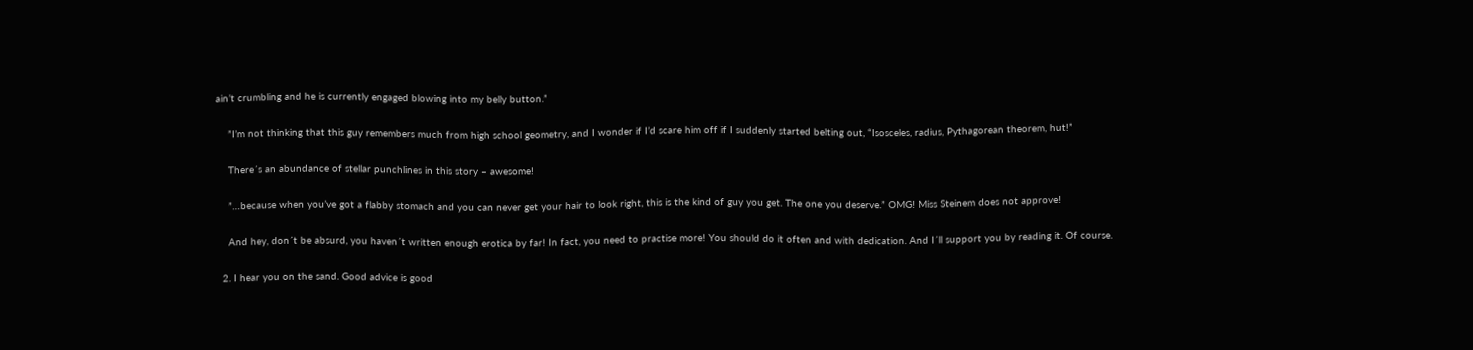ain’t crumbling and he is currently engaged blowing into my belly button.”

    ”I’m not thinking that this guy remembers much from high school geometry, and I wonder if I’d scare him off if I suddenly started belting out, “Isosceles, radius, Pythagorean theorem, hut!”

    There´s an abundance of stellar punchlines in this story – awesome!

    ”…because when you’ve got a flabby stomach and you can never get your hair to look right, this is the kind of guy you get. The one you deserve.” OMG! Miss Steinem does not approve!

    And hey, don´t be absurd, you haven´t written enough erotica by far! In fact, you need to practise more! You should do it often and with dedication. And I´ll support you by reading it. Of course.

  2. I hear you on the sand. Good advice is good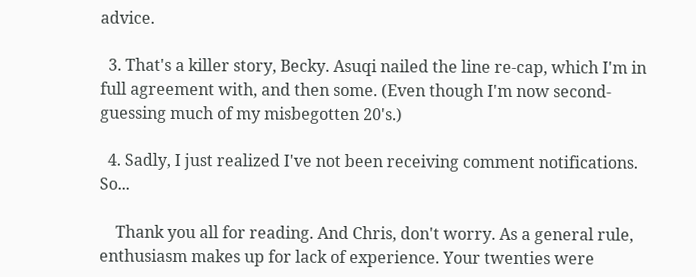advice.

  3. That's a killer story, Becky. Asuqi nailed the line re-cap, which I'm in full agreement with, and then some. (Even though I'm now second-guessing much of my misbegotten 20's.)

  4. Sadly, I just realized I've not been receiving comment notifications. So...

    Thank you all for reading. And Chris, don't worry. As a general rule, enthusiasm makes up for lack of experience. Your twenties were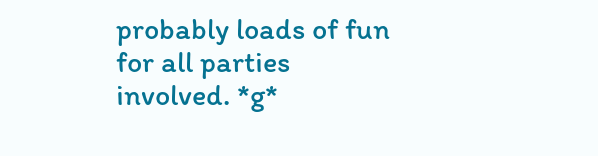probably loads of fun for all parties involved. *g*